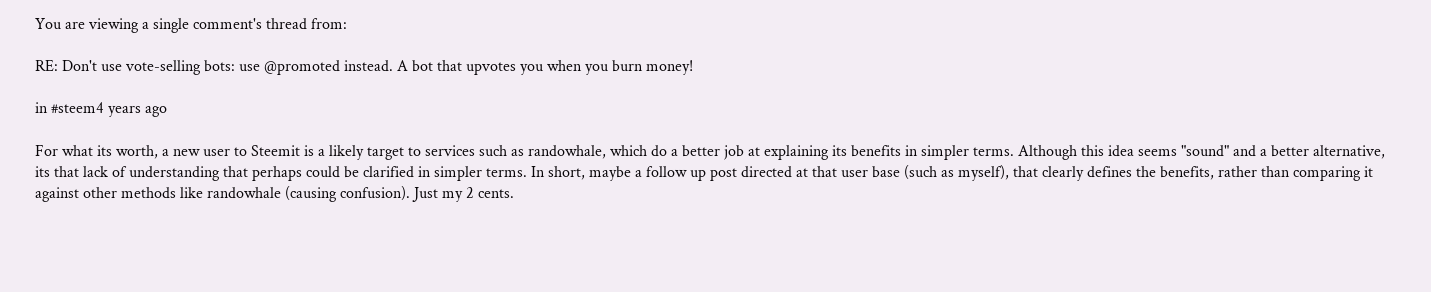You are viewing a single comment's thread from:

RE: Don't use vote-selling bots: use @promoted instead. A bot that upvotes you when you burn money!

in #steem4 years ago

For what its worth, a new user to Steemit is a likely target to services such as randowhale, which do a better job at explaining its benefits in simpler terms. Although this idea seems "sound" and a better alternative, its that lack of understanding that perhaps could be clarified in simpler terms. In short, maybe a follow up post directed at that user base (such as myself), that clearly defines the benefits, rather than comparing it against other methods like randowhale (causing confusion). Just my 2 cents.